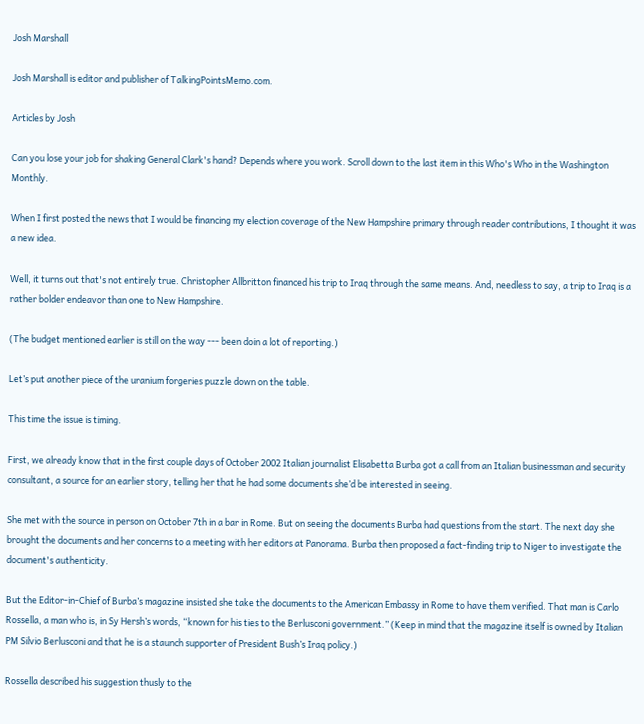Josh Marshall

Josh Marshall is editor and publisher of TalkingPointsMemo.com.

Articles by Josh

Can you lose your job for shaking General Clark's hand? Depends where you work. Scroll down to the last item in this Who's Who in the Washington Monthly.

When I first posted the news that I would be financing my election coverage of the New Hampshire primary through reader contributions, I thought it was a new idea.

Well, it turns out that's not entirely true. Christopher Allbritton financed his trip to Iraq through the same means. And, needless to say, a trip to Iraq is a rather bolder endeavor than one to New Hampshire.

(The budget mentioned earlier is still on the way --- been doin a lot of reporting.)

Let’s put another piece of the uranium forgeries puzzle down on the table.

This time the issue is timing.

First, we already know that in the first couple days of October 2002 Italian journalist Elisabetta Burba got a call from an Italian businessman and security consultant, a source for an earlier story, telling her that he had some documents she’d be interested in seeing.

She met with the source in person on October 7th in a bar in Rome. But on seeing the documents Burba had questions from the start. The next day she brought the documents and her concerns to a meeting with her editors at Panorama. Burba then proposed a fact-finding trip to Niger to investigate the document's authenticity.

But the Editor-in-Chief of Burba’s magazine insisted she take the documents to the American Embassy in Rome to have them verified. That man is Carlo Rossella, a man who is, in Sy Hersh’s words, “known for his ties to the Berlusconi government.” (Keep in mind that the magazine itself is owned by Italian PM Silvio Berlusconi and that he is a staunch supporter of President Bush’s Iraq policy.)

Rossella described his suggestion thusly to the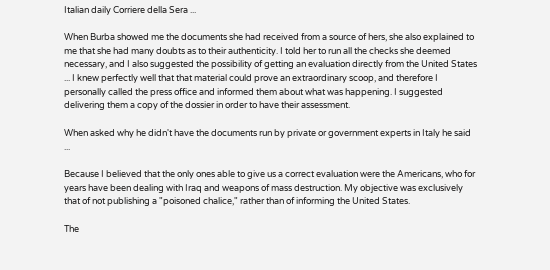Italian daily Corriere della Sera ...

When Burba showed me the documents she had received from a source of hers, she also explained to me that she had many doubts as to their authenticity. I told her to run all the checks she deemed necessary, and I also suggested the possibility of getting an evaluation directly from the United States ... I knew perfectly well that that material could prove an extraordinary scoop, and therefore I personally called the press office and informed them about what was happening. I suggested delivering them a copy of the dossier in order to have their assessment.

When asked why he didn't have the documents run by private or government experts in Italy he said ...

Because I believed that the only ones able to give us a correct evaluation were the Americans, who for years have been dealing with Iraq and weapons of mass destruction. My objective was exclusively that of not publishing a "poisoned chalice," rather than of informing the United States.

The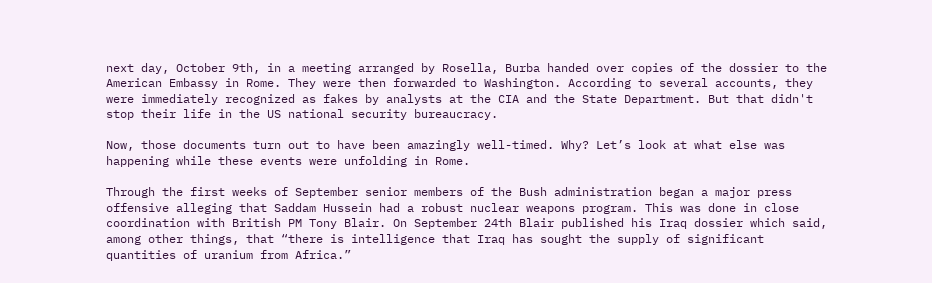next day, October 9th, in a meeting arranged by Rosella, Burba handed over copies of the dossier to the American Embassy in Rome. They were then forwarded to Washington. According to several accounts, they were immediately recognized as fakes by analysts at the CIA and the State Department. But that didn't stop their life in the US national security bureaucracy.

Now, those documents turn out to have been amazingly well-timed. Why? Let’s look at what else was happening while these events were unfolding in Rome.

Through the first weeks of September senior members of the Bush administration began a major press offensive alleging that Saddam Hussein had a robust nuclear weapons program. This was done in close coordination with British PM Tony Blair. On September 24th Blair published his Iraq dossier which said, among other things, that “there is intelligence that Iraq has sought the supply of significant quantities of uranium from Africa.”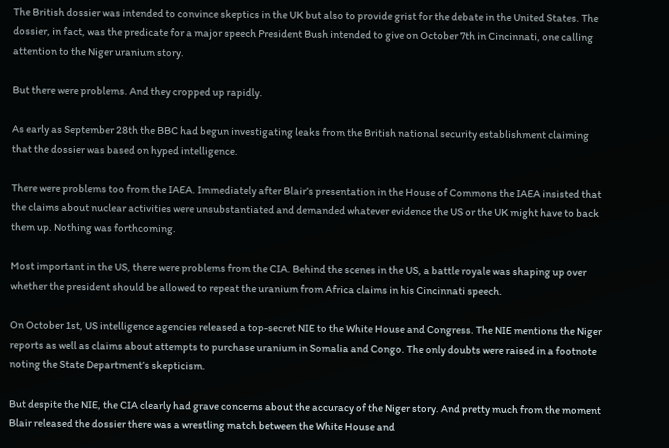The British dossier was intended to convince skeptics in the UK but also to provide grist for the debate in the United States. The dossier, in fact, was the predicate for a major speech President Bush intended to give on October 7th in Cincinnati, one calling attention to the Niger uranium story.

But there were problems. And they cropped up rapidly.

As early as September 28th the BBC had begun investigating leaks from the British national security establishment claiming that the dossier was based on hyped intelligence.

There were problems too from the IAEA. Immediately after Blair’s presentation in the House of Commons the IAEA insisted that the claims about nuclear activities were unsubstantiated and demanded whatever evidence the US or the UK might have to back them up. Nothing was forthcoming.

Most important in the US, there were problems from the CIA. Behind the scenes in the US, a battle royale was shaping up over whether the president should be allowed to repeat the uranium from Africa claims in his Cincinnati speech.

On October 1st, US intelligence agencies released a top-secret NIE to the White House and Congress. The NIE mentions the Niger reports as well as claims about attempts to purchase uranium in Somalia and Congo. The only doubts were raised in a footnote noting the State Department’s skepticism.

But despite the NIE, the CIA clearly had grave concerns about the accuracy of the Niger story. And pretty much from the moment Blair released the dossier there was a wrestling match between the White House and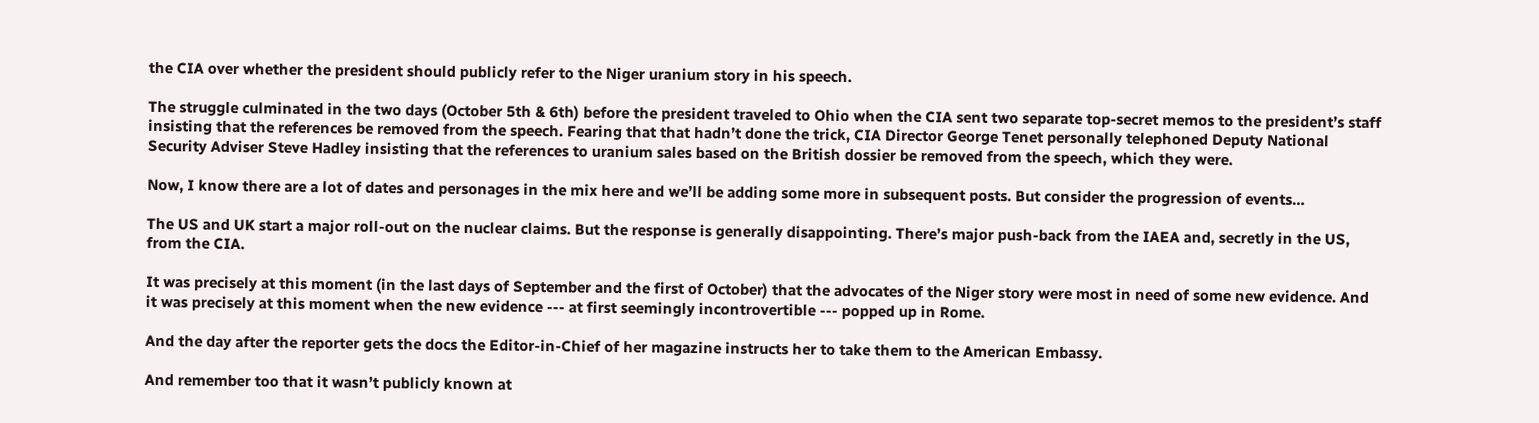the CIA over whether the president should publicly refer to the Niger uranium story in his speech.

The struggle culminated in the two days (October 5th & 6th) before the president traveled to Ohio when the CIA sent two separate top-secret memos to the president’s staff insisting that the references be removed from the speech. Fearing that that hadn’t done the trick, CIA Director George Tenet personally telephoned Deputy National Security Adviser Steve Hadley insisting that the references to uranium sales based on the British dossier be removed from the speech, which they were.

Now, I know there are a lot of dates and personages in the mix here and we’ll be adding some more in subsequent posts. But consider the progression of events…

The US and UK start a major roll-out on the nuclear claims. But the response is generally disappointing. There’s major push-back from the IAEA and, secretly in the US, from the CIA.

It was precisely at this moment (in the last days of September and the first of October) that the advocates of the Niger story were most in need of some new evidence. And it was precisely at this moment when the new evidence --- at first seemingly incontrovertible --- popped up in Rome.

And the day after the reporter gets the docs the Editor-in-Chief of her magazine instructs her to take them to the American Embassy.

And remember too that it wasn’t publicly known at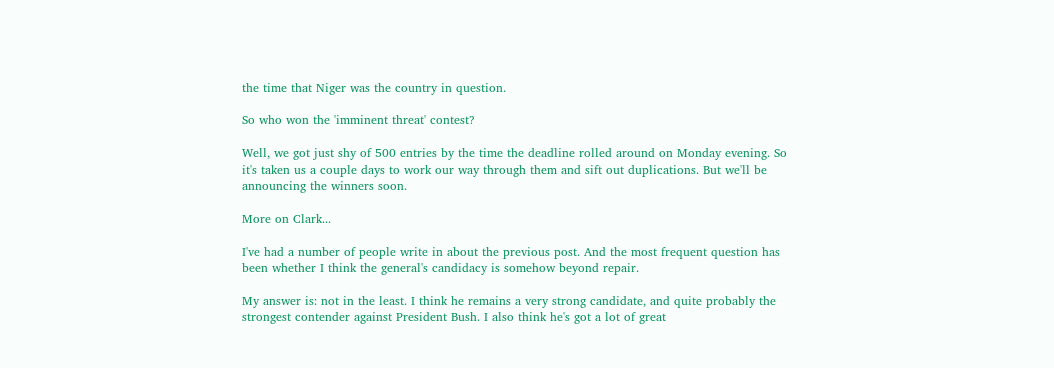the time that Niger was the country in question.

So who won the 'imminent threat' contest?

Well, we got just shy of 500 entries by the time the deadline rolled around on Monday evening. So it's taken us a couple days to work our way through them and sift out duplications. But we'll be announcing the winners soon.

More on Clark...

I've had a number of people write in about the previous post. And the most frequent question has been whether I think the general's candidacy is somehow beyond repair.

My answer is: not in the least. I think he remains a very strong candidate, and quite probably the strongest contender against President Bush. I also think he's got a lot of great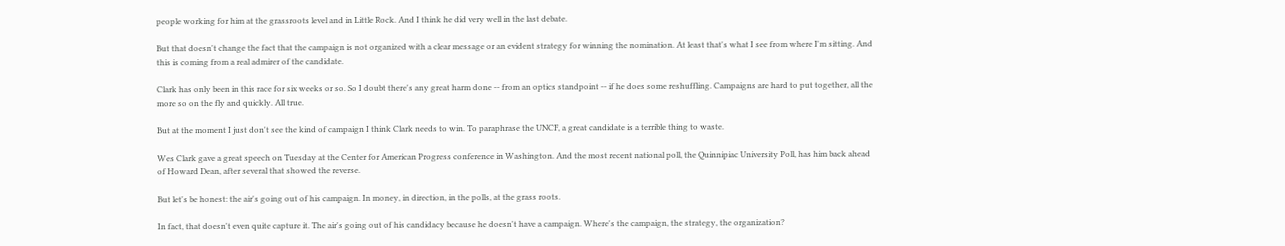people working for him at the grassroots level and in Little Rock. And I think he did very well in the last debate.

But that doesn't change the fact that the campaign is not organized with a clear message or an evident strategy for winning the nomination. At least that's what I see from where I'm sitting. And this is coming from a real admirer of the candidate.

Clark has only been in this race for six weeks or so. So I doubt there's any great harm done -- from an optics standpoint -- if he does some reshuffling. Campaigns are hard to put together, all the more so on the fly and quickly. All true.

But at the moment I just don't see the kind of campaign I think Clark needs to win. To paraphrase the UNCF, a great candidate is a terrible thing to waste.

Wes Clark gave a great speech on Tuesday at the Center for American Progress conference in Washington. And the most recent national poll, the Quinnipiac University Poll, has him back ahead of Howard Dean, after several that showed the reverse.

But let's be honest: the air's going out of his campaign. In money, in direction, in the polls, at the grass roots.

In fact, that doesn't even quite capture it. The air's going out of his candidacy because he doesn't have a campaign. Where's the campaign, the strategy, the organization?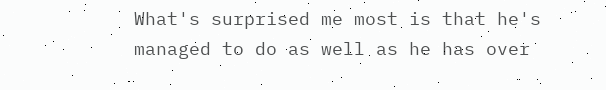What's surprised me most is that he's managed to do as well as he has over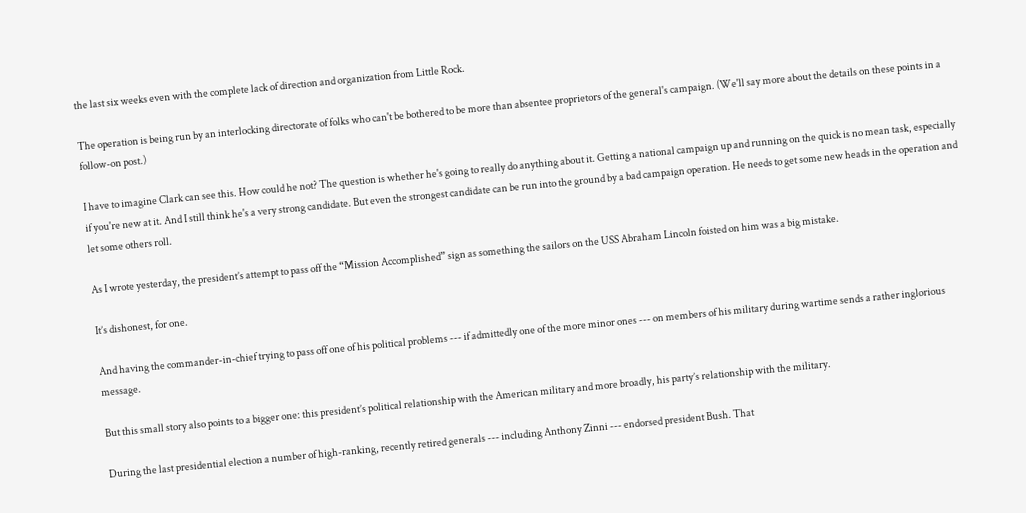the last six weeks even with the complete lack of direction and organization from Little Rock.

The operation is being run by an interlocking directorate of folks who can't be bothered to be more than absentee proprietors of the general's campaign. (We'll say more about the details on these points in a follow-on post.)

I have to imagine Clark can see this. How could he not? The question is whether he's going to really do anything about it. Getting a national campaign up and running on the quick is no mean task, especially if you're new at it. And I still think he's a very strong candidate. But even the strongest candidate can be run into the ground by a bad campaign operation. He needs to get some new heads in the operation and let some others roll.

As I wrote yesterday, the president’s attempt to pass off the “Mission Accomplished” sign as something the sailors on the USS Abraham Lincoln foisted on him was a big mistake.

It’s dishonest, for one.

And having the commander-in-chief trying to pass off one of his political problems --- if admittedly one of the more minor ones --- on members of his military during wartime sends a rather inglorious message.

But this small story also points to a bigger one: this president’s political relationship with the American military and more broadly, his party’s relationship with the military.

During the last presidential election a number of high-ranking, recently retired generals --- including Anthony Zinni --- endorsed president Bush. That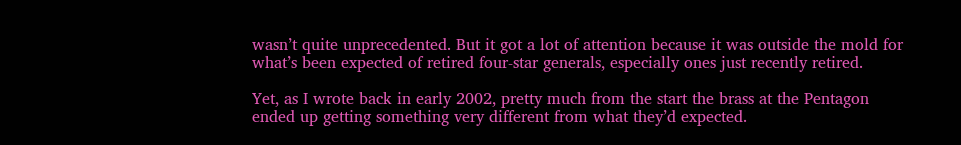wasn’t quite unprecedented. But it got a lot of attention because it was outside the mold for what’s been expected of retired four-star generals, especially ones just recently retired.

Yet, as I wrote back in early 2002, pretty much from the start the brass at the Pentagon ended up getting something very different from what they’d expected.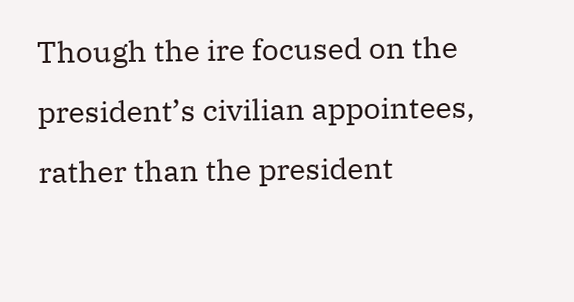Though the ire focused on the president’s civilian appointees, rather than the president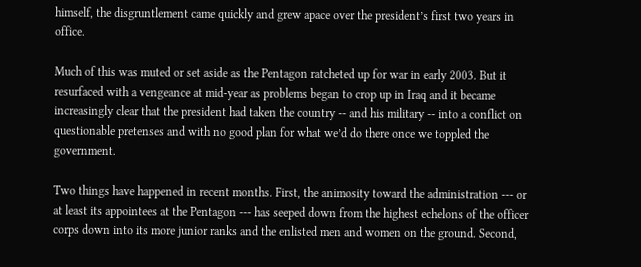himself, the disgruntlement came quickly and grew apace over the president’s first two years in office.

Much of this was muted or set aside as the Pentagon ratcheted up for war in early 2003. But it resurfaced with a vengeance at mid-year as problems began to crop up in Iraq and it became increasingly clear that the president had taken the country -- and his military -- into a conflict on questionable pretenses and with no good plan for what we’d do there once we toppled the government.

Two things have happened in recent months. First, the animosity toward the administration --- or at least its appointees at the Pentagon --- has seeped down from the highest echelons of the officer corps down into its more junior ranks and the enlisted men and women on the ground. Second,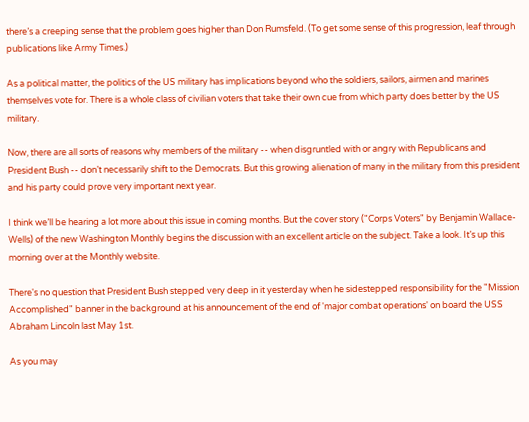there’s a creeping sense that the problem goes higher than Don Rumsfeld. (To get some sense of this progression, leaf through publications like Army Times.)

As a political matter, the politics of the US military has implications beyond who the soldiers, sailors, airmen and marines themselves vote for. There is a whole class of civilian voters that take their own cue from which party does better by the US military.

Now, there are all sorts of reasons why members of the military -- when disgruntled with or angry with Republicans and President Bush -- don’t necessarily shift to the Democrats. But this growing alienation of many in the military from this president and his party could prove very important next year.

I think we’ll be hearing a lot more about this issue in coming months. But the cover story ("Corps Voters" by Benjamin Wallace-Wells) of the new Washington Monthly begins the discussion with an excellent article on the subject. Take a look. It’s up this morning over at the Monthly website.

There's no question that President Bush stepped very deep in it yesterday when he sidestepped responsibility for the "Mission Accomplished" banner in the background at his announcement of the end of 'major combat operations' on board the USS Abraham Lincoln last May 1st.

As you may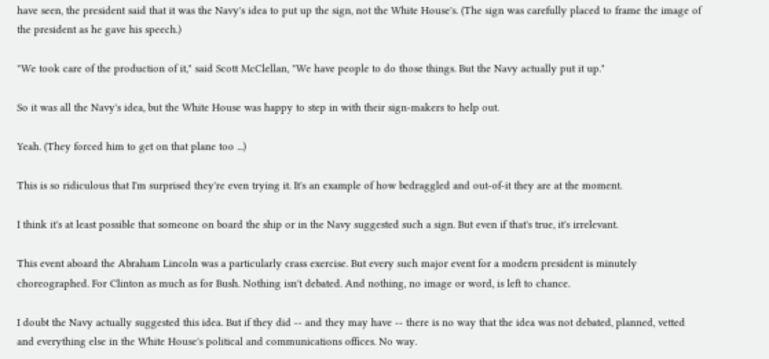have seen, the president said that it was the Navy's idea to put up the sign, not the White House's. (The sign was carefully placed to frame the image of the president as he gave his speech.)

"We took care of the production of it," said Scott McClellan, "We have people to do those things. But the Navy actually put it up."

So it was all the Navy's idea, but the White House was happy to step in with their sign-makers to help out.

Yeah. (They forced him to get on that plane too ...)

This is so ridiculous that I'm surprised they're even trying it. It's an example of how bedraggled and out-of-it they are at the moment.

I think it's at least possible that someone on board the ship or in the Navy suggested such a sign. But even if that's true, it's irrelevant.

This event aboard the Abraham Lincoln was a particularly crass exercise. But every such major event for a modern president is minutely choreographed. For Clinton as much as for Bush. Nothing isn't debated. And nothing, no image or word, is left to chance.

I doubt the Navy actually suggested this idea. But if they did -- and they may have -- there is no way that the idea was not debated, planned, vetted and everything else in the White House's political and communications offices. No way.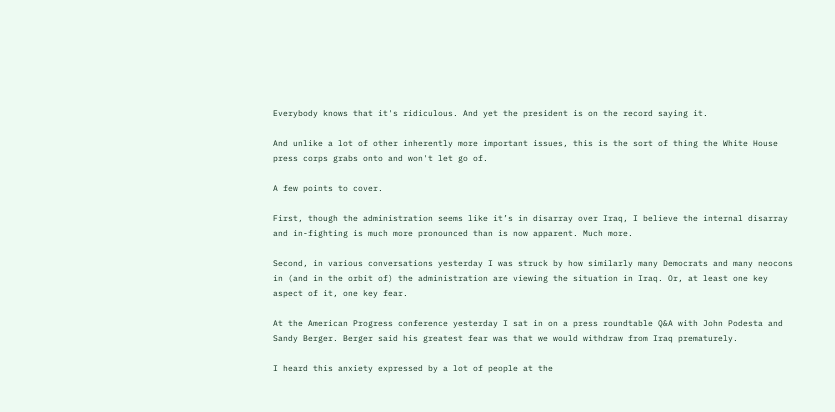Everybody knows that it's ridiculous. And yet the president is on the record saying it.

And unlike a lot of other inherently more important issues, this is the sort of thing the White House press corps grabs onto and won't let go of.

A few points to cover.

First, though the administration seems like it’s in disarray over Iraq, I believe the internal disarray and in-fighting is much more pronounced than is now apparent. Much more.

Second, in various conversations yesterday I was struck by how similarly many Democrats and many neocons in (and in the orbit of) the administration are viewing the situation in Iraq. Or, at least one key aspect of it, one key fear.

At the American Progress conference yesterday I sat in on a press roundtable Q&A with John Podesta and Sandy Berger. Berger said his greatest fear was that we would withdraw from Iraq prematurely.

I heard this anxiety expressed by a lot of people at the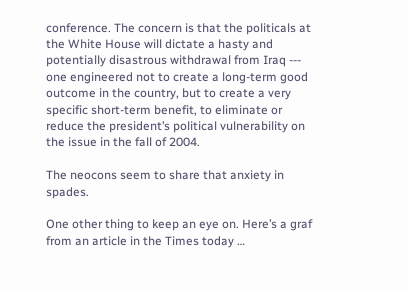conference. The concern is that the politicals at the White House will dictate a hasty and potentially disastrous withdrawal from Iraq --- one engineered not to create a long-term good outcome in the country, but to create a very specific short-term benefit, to eliminate or reduce the president’s political vulnerability on the issue in the fall of 2004.

The neocons seem to share that anxiety in spades.

One other thing to keep an eye on. Here’s a graf from an article in the Times today …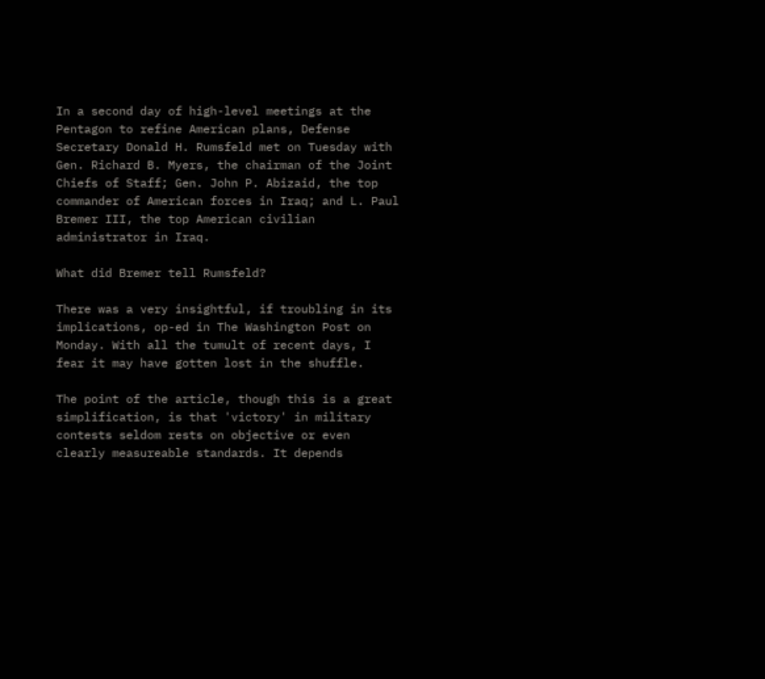In a second day of high-level meetings at the Pentagon to refine American plans, Defense Secretary Donald H. Rumsfeld met on Tuesday with Gen. Richard B. Myers, the chairman of the Joint Chiefs of Staff; Gen. John P. Abizaid, the top commander of American forces in Iraq; and L. Paul Bremer III, the top American civilian administrator in Iraq.

What did Bremer tell Rumsfeld?

There was a very insightful, if troubling in its implications, op-ed in The Washington Post on Monday. With all the tumult of recent days, I fear it may have gotten lost in the shuffle.

The point of the article, though this is a great simplification, is that 'victory' in military contests seldom rests on objective or even clearly measureable standards. It depends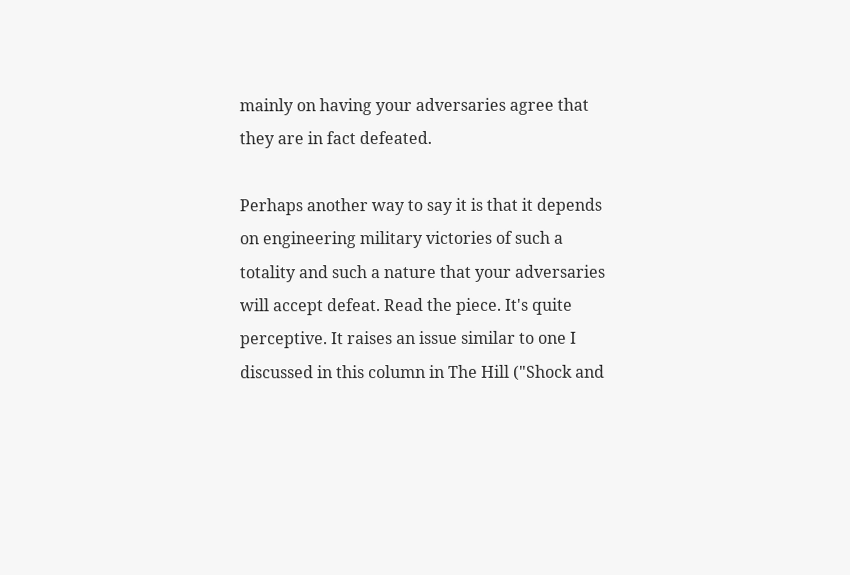mainly on having your adversaries agree that they are in fact defeated.

Perhaps another way to say it is that it depends on engineering military victories of such a totality and such a nature that your adversaries will accept defeat. Read the piece. It's quite perceptive. It raises an issue similar to one I discussed in this column in The Hill ("Shock and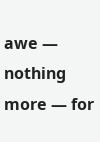awe — nothing more — for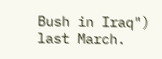Bush in Iraq") last March.